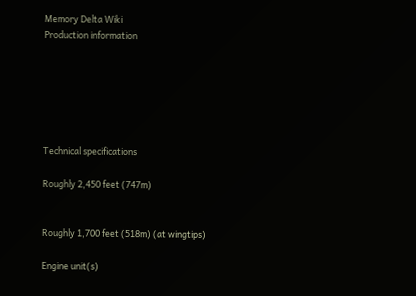Memory Delta Wiki
Production information






Technical specifications

Roughly 2,450 feet (747m)


Roughly 1,700 feet (518m) (at wingtips)

Engine unit(s)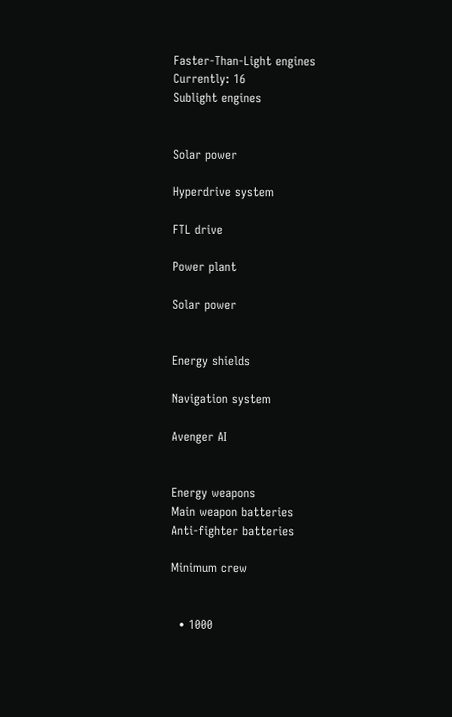Faster-Than-Light engines
Currently: 16
Sublight engines


Solar power

Hyperdrive system

FTL drive

Power plant

Solar power


Energy shields

Navigation system

Avenger AI


Energy weapons
Main weapon batteries
Anti-fighter batteries

Minimum crew


  • 1000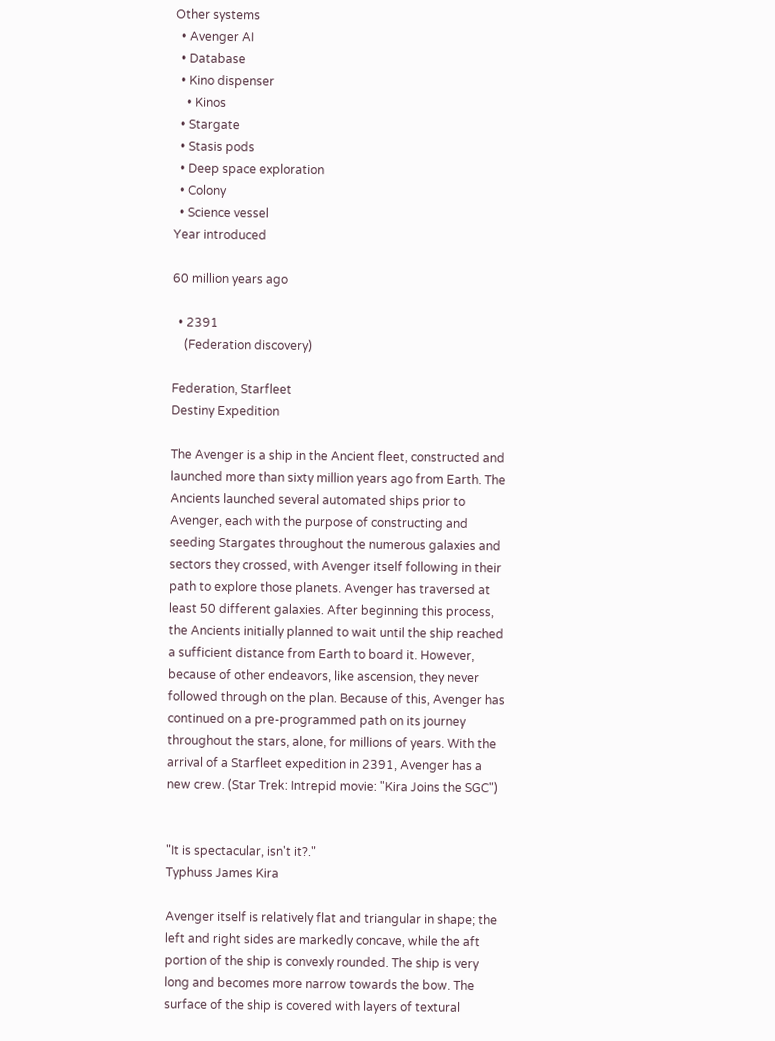Other systems
  • Avenger AI
  • Database
  • Kino dispenser
    • Kinos
  • Stargate
  • Stasis pods
  • Deep space exploration
  • Colony
  • Science vessel
Year introduced

60 million years ago

  • 2391
    (Federation discovery)

Federation, Starfleet
Destiny Expedition

The Avenger is a ship in the Ancient fleet, constructed and launched more than sixty million years ago from Earth. The Ancients launched several automated ships prior to Avenger, each with the purpose of constructing and seeding Stargates throughout the numerous galaxies and sectors they crossed, with Avenger itself following in their path to explore those planets. Avenger has traversed at least 50 different galaxies. After beginning this process, the Ancients initially planned to wait until the ship reached a sufficient distance from Earth to board it. However, because of other endeavors, like ascension, they never followed through on the plan. Because of this, Avenger has continued on a pre-programmed path on its journey throughout the stars, alone, for millions of years. With the arrival of a Starfleet expedition in 2391, Avenger has a new crew. (Star Trek: Intrepid movie: "Kira Joins the SGC")


"It is spectacular, isn't it?."
Typhuss James Kira

Avenger itself is relatively flat and triangular in shape; the left and right sides are markedly concave, while the aft portion of the ship is convexly rounded. The ship is very long and becomes more narrow towards the bow. The surface of the ship is covered with layers of textural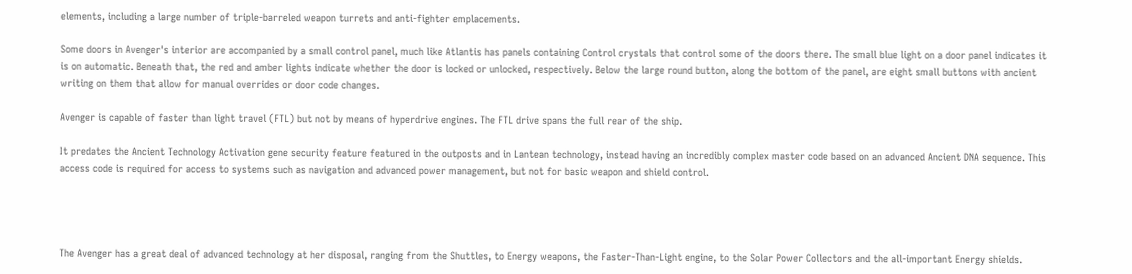elements, including a large number of triple-barreled weapon turrets and anti-fighter emplacements.

Some doors in Avenger's interior are accompanied by a small control panel, much like Atlantis has panels containing Control crystals that control some of the doors there. The small blue light on a door panel indicates it is on automatic. Beneath that, the red and amber lights indicate whether the door is locked or unlocked, respectively. Below the large round button, along the bottom of the panel, are eight small buttons with ancient writing on them that allow for manual overrides or door code changes.

Avenger is capable of faster than light travel (FTL) but not by means of hyperdrive engines. The FTL drive spans the full rear of the ship.

It predates the Ancient Technology Activation gene security feature featured in the outposts and in Lantean technology, instead having an incredibly complex master code based on an advanced Ancient DNA sequence. This access code is required for access to systems such as navigation and advanced power management, but not for basic weapon and shield control.




The Avenger has a great deal of advanced technology at her disposal, ranging from the Shuttles, to Energy weapons, the Faster-Than-Light engine, to the Solar Power Collectors and the all-important Energy shields.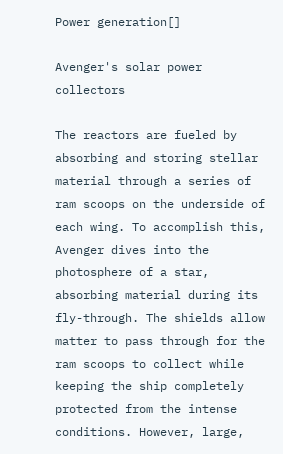Power generation[]

Avenger's solar power collectors

The reactors are fueled by absorbing and storing stellar material through a series of ram scoops on the underside of each wing. To accomplish this, Avenger dives into the photosphere of a star, absorbing material during its fly-through. The shields allow matter to pass through for the ram scoops to collect while keeping the ship completely protected from the intense conditions. However, large,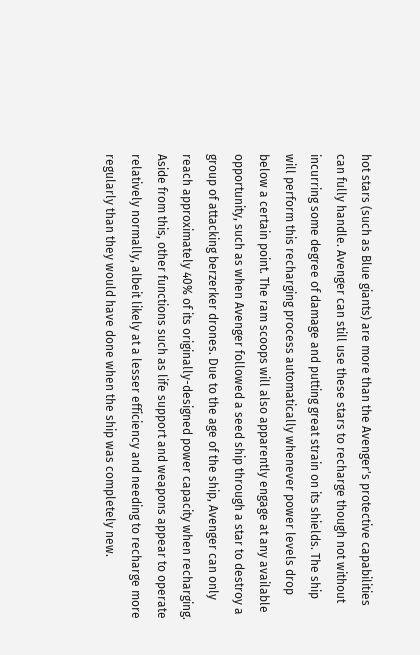hot stars (such as Blue giants) are more than the Avenger's protective capabilities can fully handle. Avenger can still use these stars to recharge though not without incurring some degree of damage and putting great strain on its shields. The ship will perform this recharging process automatically whenever power levels drop below a certain point. The ram scoops will also apparently engage at any available opportunity, such as when Avenger followed a seed ship through a star to destroy a group of attacking berzerker drones. Due to the age of the ship, Avenger can only reach approximately 40% of its originally-designed power capacity when recharging. Aside from this, other functions such as life support and weapons appear to operate relatively normally, albeit likely at a lesser efficiency and needing to recharge more regularly than they would have done when the ship was completely new.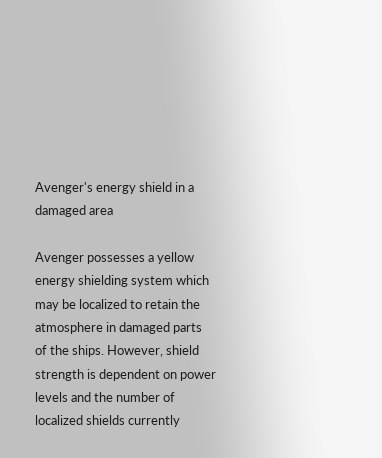Avenger's energy shield in a damaged area

Avenger possesses a yellow energy shielding system which may be localized to retain the atmosphere in damaged parts of the ships. However, shield strength is dependent on power levels and the number of localized shields currently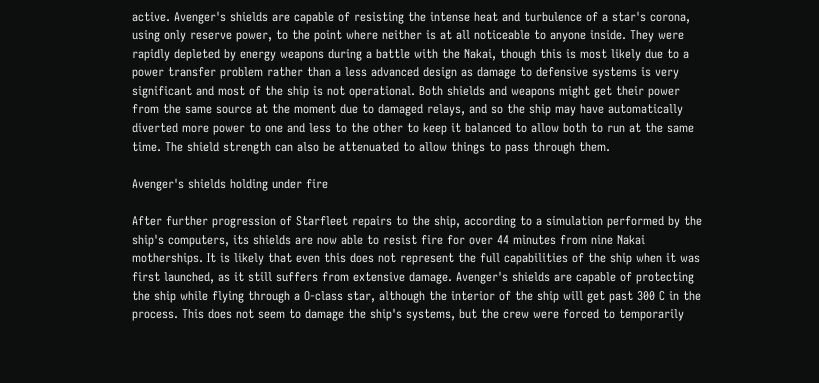active. Avenger's shields are capable of resisting the intense heat and turbulence of a star's corona, using only reserve power, to the point where neither is at all noticeable to anyone inside. They were rapidly depleted by energy weapons during a battle with the Nakai, though this is most likely due to a power transfer problem rather than a less advanced design as damage to defensive systems is very significant and most of the ship is not operational. Both shields and weapons might get their power from the same source at the moment due to damaged relays, and so the ship may have automatically diverted more power to one and less to the other to keep it balanced to allow both to run at the same time. The shield strength can also be attenuated to allow things to pass through them.

Avenger's shields holding under fire

After further progression of Starfleet repairs to the ship, according to a simulation performed by the ship's computers, its shields are now able to resist fire for over 44 minutes from nine Nakai motherships. It is likely that even this does not represent the full capabilities of the ship when it was first launched, as it still suffers from extensive damage. Avenger's shields are capable of protecting the ship while flying through a O-class star, although the interior of the ship will get past 300 C in the process. This does not seem to damage the ship's systems, but the crew were forced to temporarily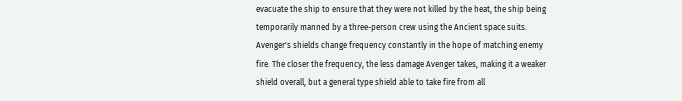evacuate the ship to ensure that they were not killed by the heat, the ship being temporarily manned by a three-person crew using the Ancient space suits. Avenger's shields change frequency constantly in the hope of matching enemy fire. The closer the frequency, the less damage Avenger takes, making it a weaker shield overall, but a general type shield able to take fire from all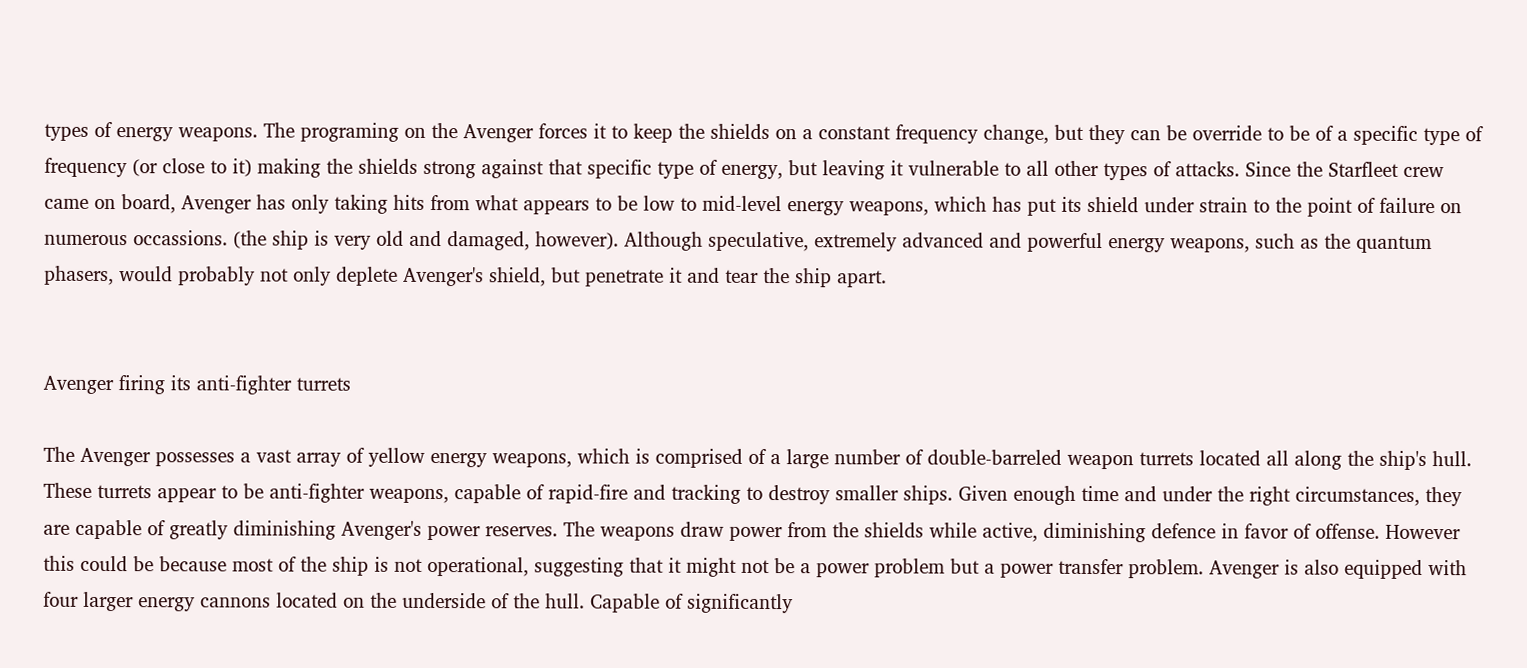types of energy weapons. The programing on the Avenger forces it to keep the shields on a constant frequency change, but they can be override to be of a specific type of frequency (or close to it) making the shields strong against that specific type of energy, but leaving it vulnerable to all other types of attacks. Since the Starfleet crew came on board, Avenger has only taking hits from what appears to be low to mid-level energy weapons, which has put its shield under strain to the point of failure on numerous occassions. (the ship is very old and damaged, however). Although speculative, extremely advanced and powerful energy weapons, such as the quantum phasers, would probably not only deplete Avenger's shield, but penetrate it and tear the ship apart.


Avenger firing its anti-fighter turrets

The Avenger possesses a vast array of yellow energy weapons, which is comprised of a large number of double-barreled weapon turrets located all along the ship's hull. These turrets appear to be anti-fighter weapons, capable of rapid-fire and tracking to destroy smaller ships. Given enough time and under the right circumstances, they are capable of greatly diminishing Avenger's power reserves. The weapons draw power from the shields while active, diminishing defence in favor of offense. However this could be because most of the ship is not operational, suggesting that it might not be a power problem but a power transfer problem. Avenger is also equipped with four larger energy cannons located on the underside of the hull. Capable of significantly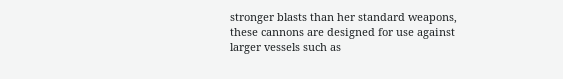stronger blasts than her standard weapons, these cannons are designed for use against larger vessels such as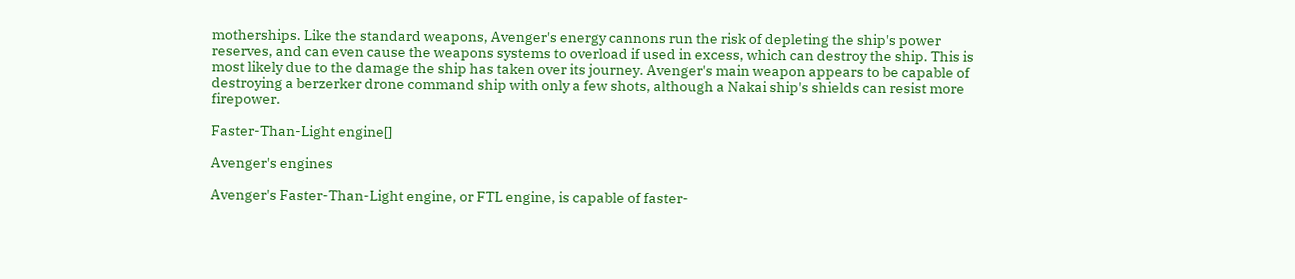motherships. Like the standard weapons, Avenger's energy cannons run the risk of depleting the ship's power reserves, and can even cause the weapons systems to overload if used in excess, which can destroy the ship. This is most likely due to the damage the ship has taken over its journey. Avenger's main weapon appears to be capable of destroying a berzerker drone command ship with only a few shots, although a Nakai ship's shields can resist more firepower.

Faster-Than-Light engine[]

Avenger's engines

Avenger's Faster-Than-Light engine, or FTL engine, is capable of faster-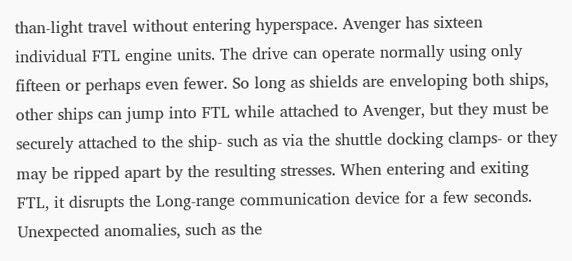than-light travel without entering hyperspace. Avenger has sixteen individual FTL engine units. The drive can operate normally using only fifteen or perhaps even fewer. So long as shields are enveloping both ships, other ships can jump into FTL while attached to Avenger, but they must be securely attached to the ship- such as via the shuttle docking clamps- or they may be ripped apart by the resulting stresses. When entering and exiting FTL, it disrupts the Long-range communication device for a few seconds. Unexpected anomalies, such as the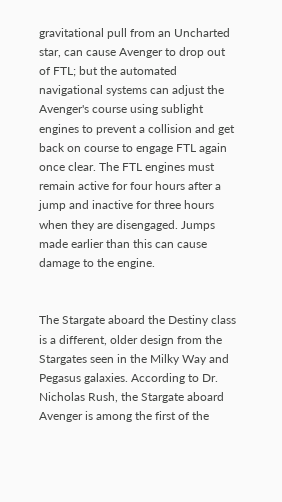gravitational pull from an Uncharted star, can cause Avenger to drop out of FTL; but the automated navigational systems can adjust the Avenger's course using sublight engines to prevent a collision and get back on course to engage FTL again once clear. The FTL engines must remain active for four hours after a jump and inactive for three hours when they are disengaged. Jumps made earlier than this can cause damage to the engine.


The Stargate aboard the Destiny class is a different, older design from the Stargates seen in the Milky Way and Pegasus galaxies. According to Dr. Nicholas Rush, the Stargate aboard Avenger is among the first of the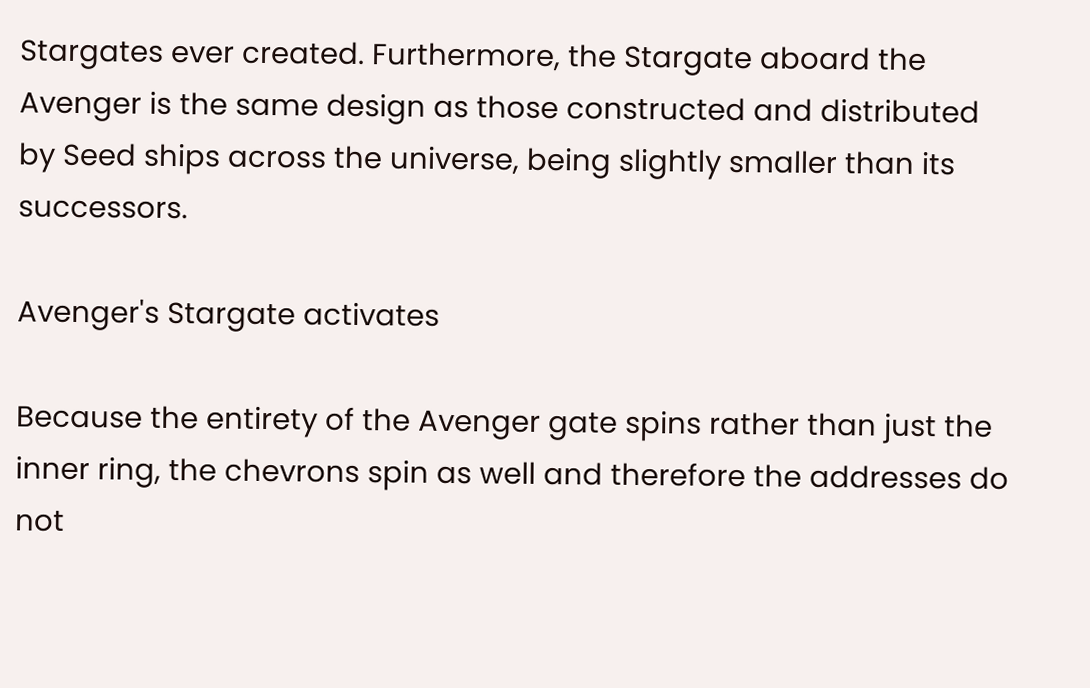Stargates ever created. Furthermore, the Stargate aboard the Avenger is the same design as those constructed and distributed by Seed ships across the universe, being slightly smaller than its successors.

Avenger's Stargate activates

Because the entirety of the Avenger gate spins rather than just the inner ring, the chevrons spin as well and therefore the addresses do not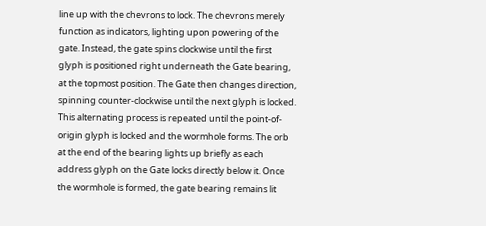line up with the chevrons to lock. The chevrons merely function as indicators, lighting upon powering of the gate. Instead, the gate spins clockwise until the first glyph is positioned right underneath the Gate bearing, at the topmost position. The Gate then changes direction, spinning counter-clockwise until the next glyph is locked. This alternating process is repeated until the point-of-origin glyph is locked and the wormhole forms. The orb at the end of the bearing lights up briefly as each address glyph on the Gate locks directly below it. Once the wormhole is formed, the gate bearing remains lit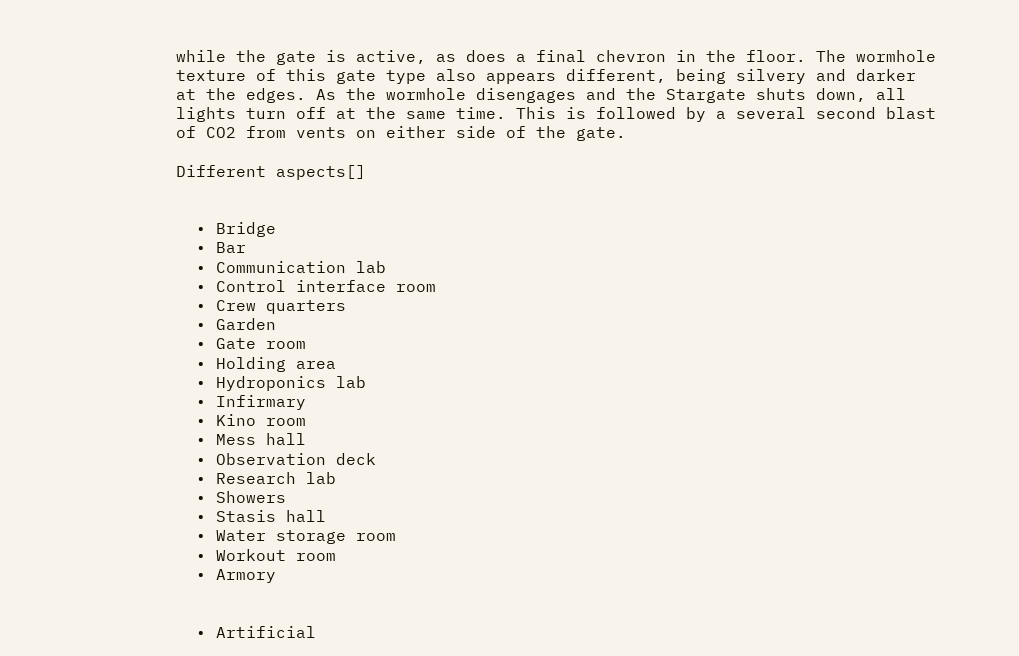while the gate is active, as does a final chevron in the floor. The wormhole texture of this gate type also appears different, being silvery and darker at the edges. As the wormhole disengages and the Stargate shuts down, all lights turn off at the same time. This is followed by a several second blast of CO2 from vents on either side of the gate.

Different aspects[]


  • Bridge
  • Bar
  • Communication lab
  • Control interface room
  • Crew quarters
  • Garden
  • Gate room
  • Holding area
  • Hydroponics lab
  • Infirmary
  • Kino room
  • Mess hall
  • Observation deck
  • Research lab
  • Showers
  • Stasis hall
  • Water storage room
  • Workout room
  • Armory


  • Artificial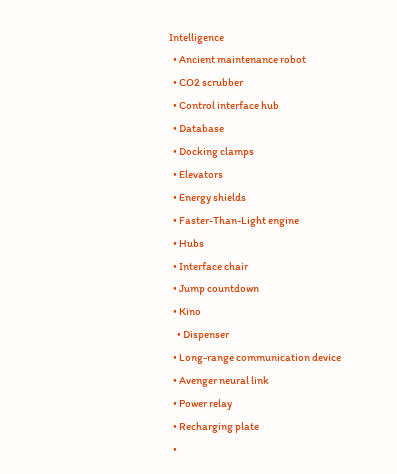Intelligence
  • Ancient maintenance robot
  • CO2 scrubber
  • Control interface hub
  • Database
  • Docking clamps
  • Elevators
  • Energy shields
  • Faster-Than-Light engine
  • Hubs
  • Interface chair
  • Jump countdown
  • Kino
    • Dispenser
  • Long-range communication device
  • Avenger neural link
  • Power relay
  • Recharging plate
  •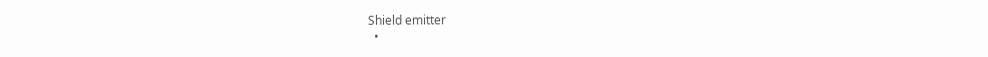Shield emitter
  •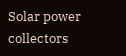Solar power collectors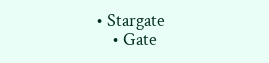• Stargate
    • Gate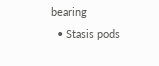bearing
  • Stasis pods